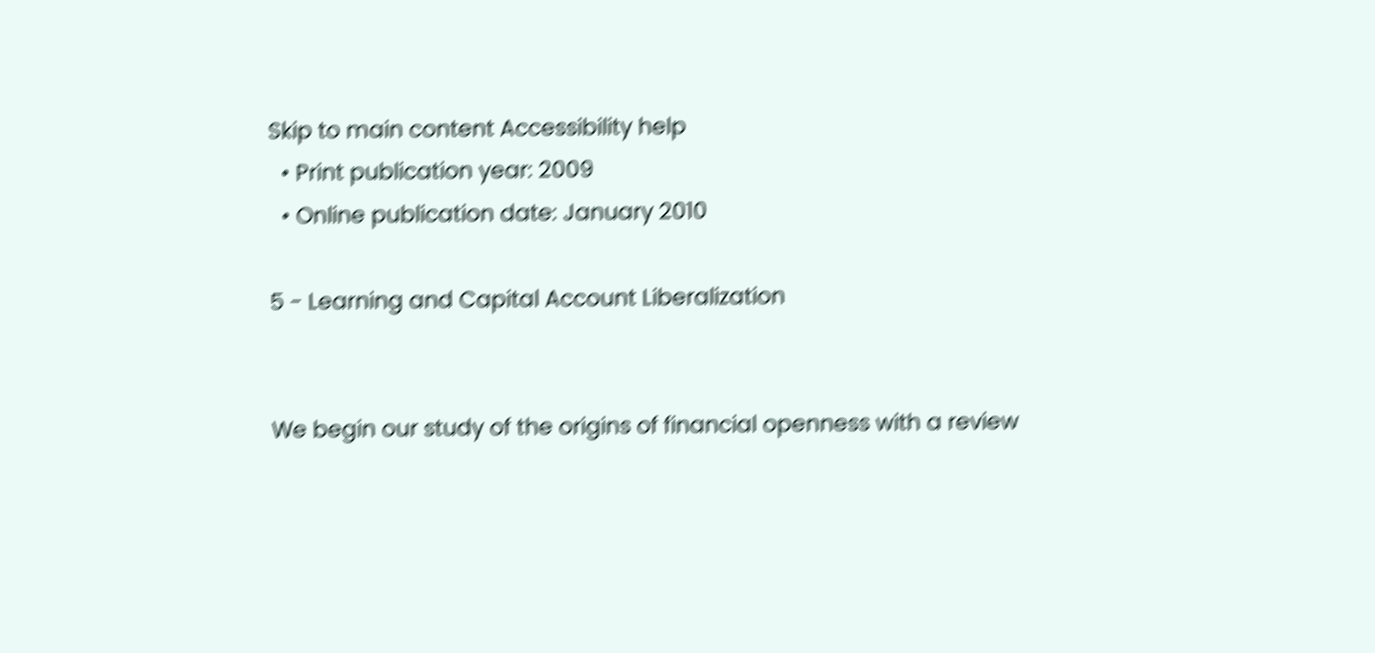Skip to main content Accessibility help
  • Print publication year: 2009
  • Online publication date: January 2010

5 - Learning and Capital Account Liberalization


We begin our study of the origins of financial openness with a review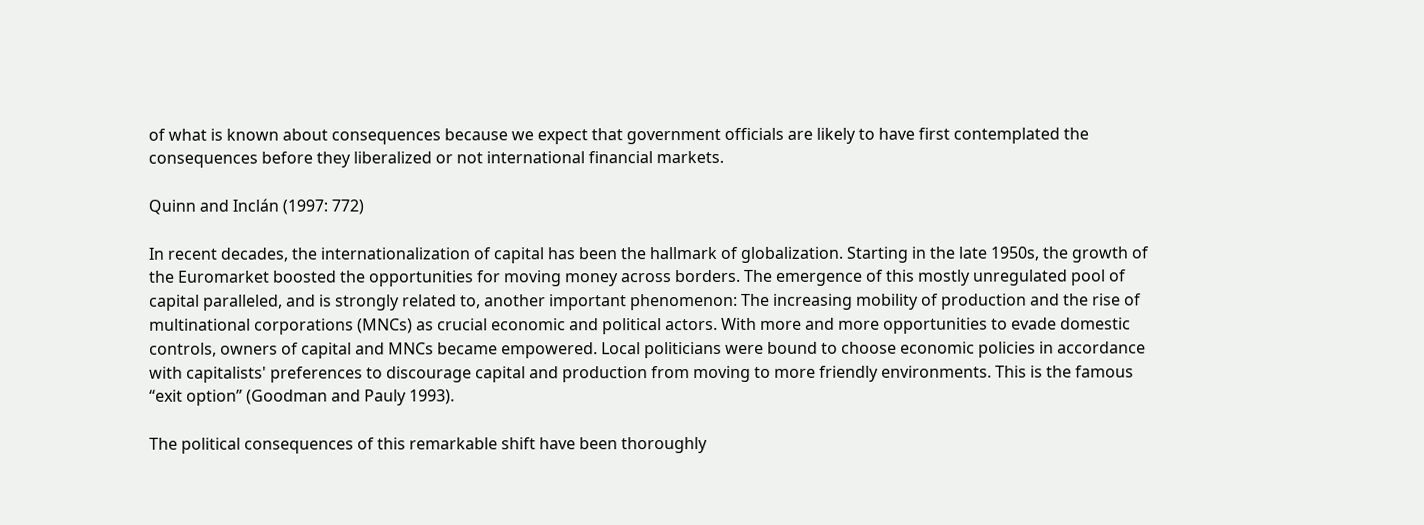of what is known about consequences because we expect that government officials are likely to have first contemplated the consequences before they liberalized or not international financial markets.

Quinn and Inclán (1997: 772)

In recent decades, the internationalization of capital has been the hallmark of globalization. Starting in the late 1950s, the growth of the Euromarket boosted the opportunities for moving money across borders. The emergence of this mostly unregulated pool of capital paralleled, and is strongly related to, another important phenomenon: The increasing mobility of production and the rise of multinational corporations (MNCs) as crucial economic and political actors. With more and more opportunities to evade domestic controls, owners of capital and MNCs became empowered. Local politicians were bound to choose economic policies in accordance with capitalists' preferences to discourage capital and production from moving to more friendly environments. This is the famous “exit option” (Goodman and Pauly 1993).

The political consequences of this remarkable shift have been thoroughly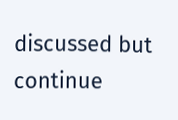discussed but continue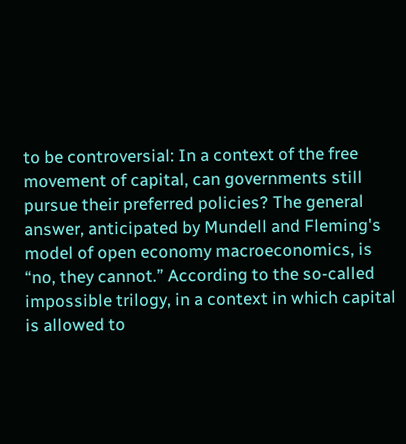to be controversial: In a context of the free movement of capital, can governments still pursue their preferred policies? The general answer, anticipated by Mundell and Fleming's model of open economy macroeconomics, is “no, they cannot.” According to the so-called impossible trilogy, in a context in which capital is allowed to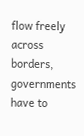flow freely across borders, governments have to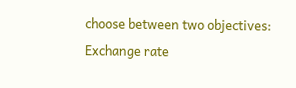choose between two objectives: Exchange rate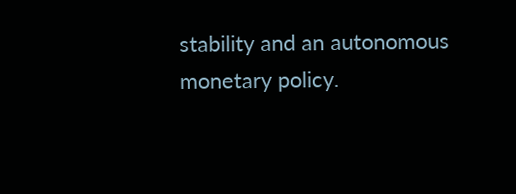stability and an autonomous monetary policy.